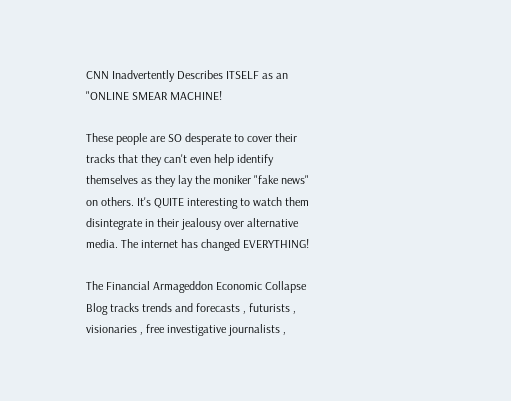CNN Inadvertently Describes ITSELF as an "ONLINE SMEAR MACHINE!

These people are SO desperate to cover their tracks that they can't even help identify themselves as they lay the moniker "fake news" on others. It's QUITE interesting to watch them disintegrate in their jealousy over alternative media. The internet has changed EVERYTHING!

The Financial Armageddon Economic Collapse Blog tracks trends and forecasts , futurists , visionaries , free investigative journalists ,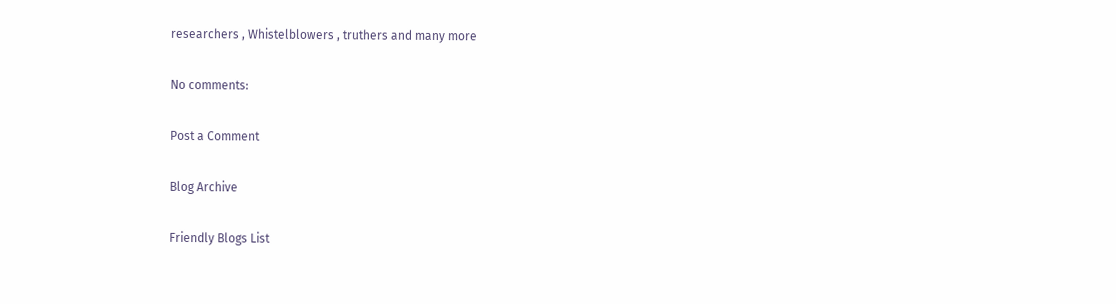researchers , Whistelblowers , truthers and many more

No comments:

Post a Comment

Blog Archive

Friendly Blogs List